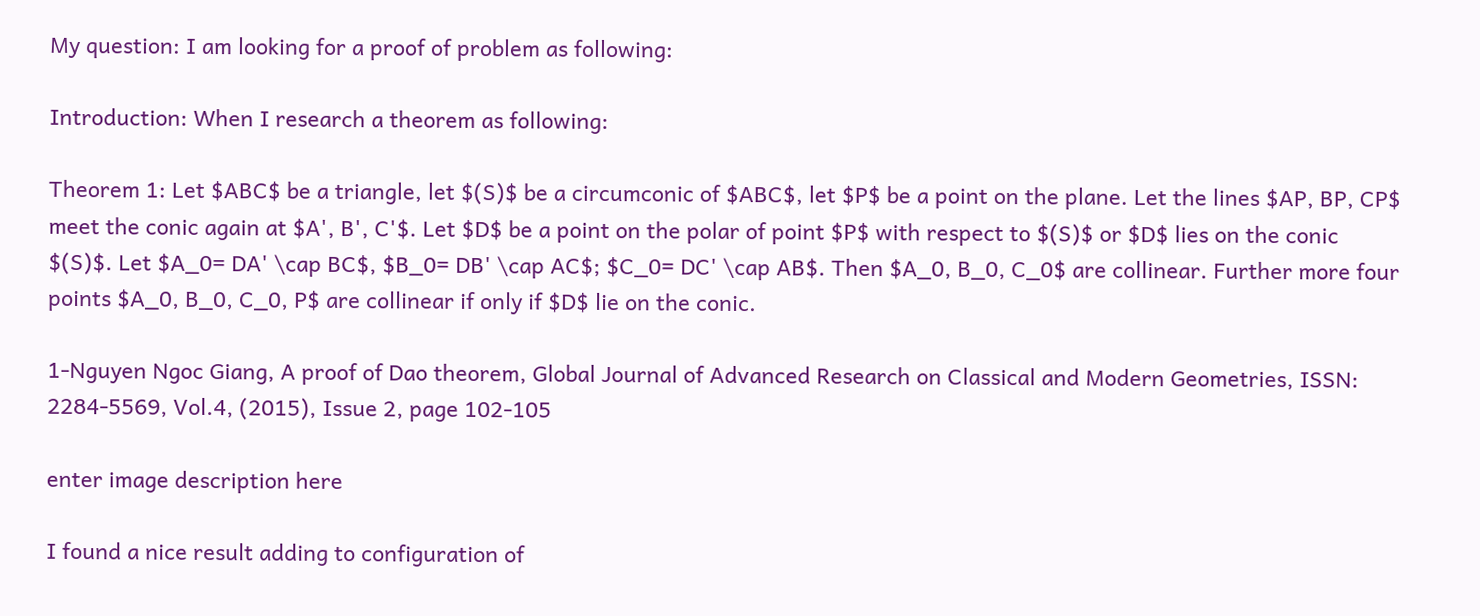My question: I am looking for a proof of problem as following:

Introduction: When I research a theorem as following:

Theorem 1: Let $ABC$ be a triangle, let $(S)$ be a circumconic of $ABC$, let $P$ be a point on the plane. Let the lines $AP, BP, CP$ meet the conic again at $A', B', C'$. Let $D$ be a point on the polar of point $P$ with respect to $(S)$ or $D$ lies on the conic $(S)$. Let $A_0= DA' \cap BC$, $B_0= DB' \cap AC$; $C_0= DC' \cap AB$. Then $A_0, B_0, C_0$ are collinear. Further more four points $A_0, B_0, C_0, P$ are collinear if only if $D$ lie on the conic.

1-Nguyen Ngoc Giang, A proof of Dao theorem, Global Journal of Advanced Research on Classical and Modern Geometries, ISSN: 2284-5569, Vol.4, (2015), Issue 2, page 102-105

enter image description here

I found a nice result adding to configuration of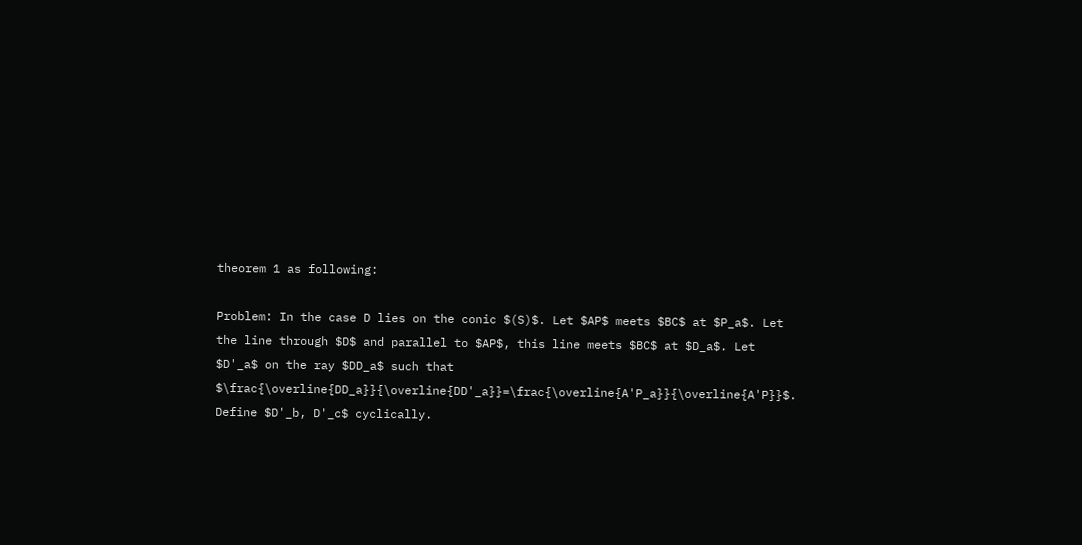theorem 1 as following:

Problem: In the case D lies on the conic $(S)$. Let $AP$ meets $BC$ at $P_a$. Let the line through $D$ and parallel to $AP$, this line meets $BC$ at $D_a$. Let $D'_a$ on the ray $DD_a$ such that $\frac{\overline{DD_a}}{\overline{DD'_a}}=\frac{\overline{A'P_a}}{\overline{A'P}}$. Define $D'_b, D'_c$ cyclically.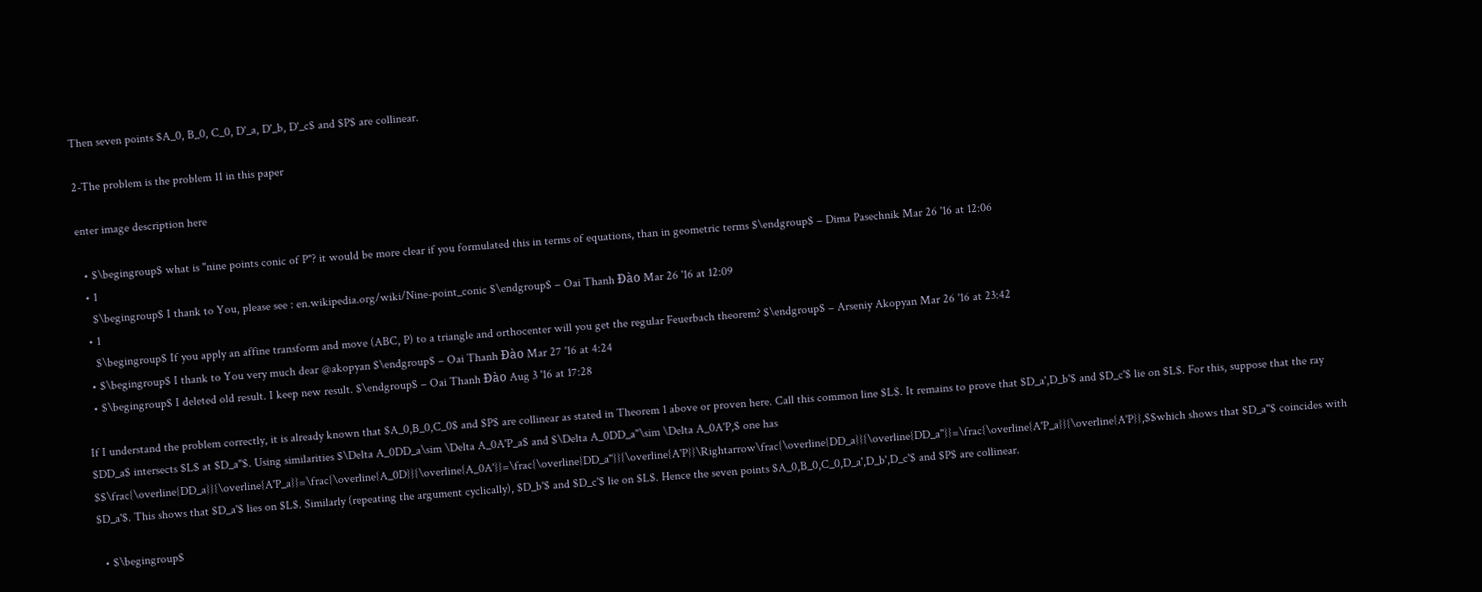Then seven points $A_0, B_0, C_0, D'_a, D'_b, D'_c$ and $P$ are collinear.

2-The problem is the problem 11 in this paper

enter image description here

  • $\begingroup$ what is "nine points conic of P"? it would be more clear if you formulated this in terms of equations, than in geometric terms $\endgroup$ – Dima Pasechnik Mar 26 '16 at 12:06
  • 1
    $\begingroup$ I thank to You, please see : en.wikipedia.org/wiki/Nine-point_conic $\endgroup$ – Oai Thanh Đào Mar 26 '16 at 12:09
  • 1
    $\begingroup$ If you apply an affine transform and move (ABC, P) to a triangle and orthocenter will you get the regular Feuerbach theorem? $\endgroup$ – Arseniy Akopyan Mar 26 '16 at 23:42
  • $\begingroup$ I thank to You very much dear @akopyan $\endgroup$ – Oai Thanh Đào Mar 27 '16 at 4:24
  • $\begingroup$ I deleted old result. I keep new result. $\endgroup$ – Oai Thanh Đào Aug 3 '16 at 17:28

If I understand the problem correctly, it is already known that $A_0,B_0,C_0$ and $P$ are collinear as stated in Theorem 1 above or proven here. Call this common line $L$. It remains to prove that $D_a',D_b'$ and $D_c'$ lie on $L$. For this, suppose that the ray $DD_a$ intersects $L$ at $D_a''$. Using similarities $\Delta A_0DD_a\sim \Delta A_0A'P_a$ and $\Delta A_0DD_a''\sim \Delta A_0A'P,$ one has $$\frac{\overline{DD_a}}{\overline{A'P_a}}=\frac{\overline{A_0D}}{\overline{A_0A'}}=\frac{\overline{DD_a''}}{\overline{A'P}}\Rightarrow\frac{\overline{DD_a}}{\overline{DD_a''}}=\frac{\overline{A'P_a}}{\overline{A'P}},$$which shows that $D_a''$ coincides with $D_a'$. This shows that $D_a'$ lies on $L$. Similarly (repeating the argument cyclically), $D_b'$ and $D_c'$ lie on $L$. Hence the seven points $A_0,B_0,C_0,D_a',D_b',D_c'$ and $P$ are collinear.

  • $\begingroup$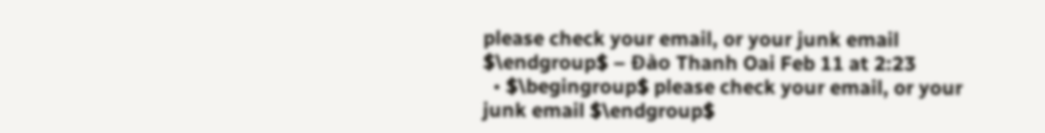please check your email, or your junk email $\endgroup$ – Đào Thanh Oai Feb 11 at 2:23
  • $\begingroup$ please check your email, or your junk email $\endgroup$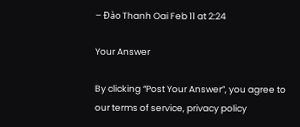– Đào Thanh Oai Feb 11 at 2:24

Your Answer

By clicking “Post Your Answer”, you agree to our terms of service, privacy policy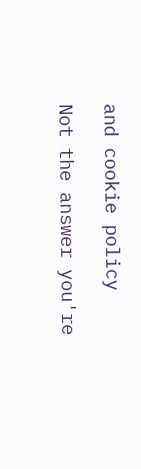and cookie policy

Not the answer you're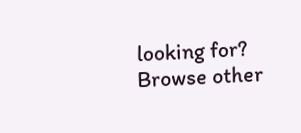looking for? Browse other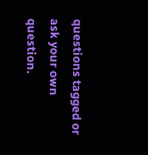questions tagged or ask your own question.